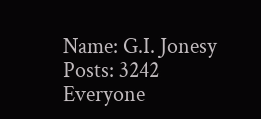Name: G.I. Jonesy
Posts: 3242
Everyone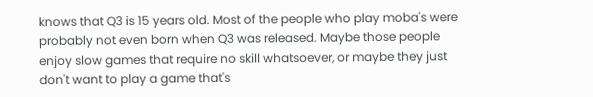knows that Q3 is 15 years old. Most of the people who play moba's were probably not even born when Q3 was released. Maybe those people enjoy slow games that require no skill whatsoever, or maybe they just don't want to play a game that's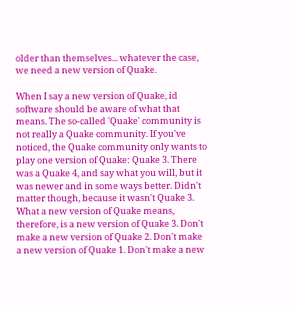older than themselves... whatever the case, we need a new version of Quake.

When I say a new version of Quake, id software should be aware of what that means. The so-called 'Quake' community is not really a Quake community. If you've noticed, the Quake community only wants to play one version of Quake: Quake 3. There was a Quake 4, and say what you will, but it was newer and in some ways better. Didn't matter though, because it wasn't Quake 3. What a new version of Quake means, therefore, is a new version of Quake 3. Don't make a new version of Quake 2. Don't make a new version of Quake 1. Don't make a new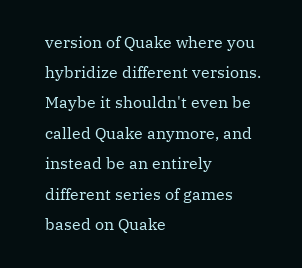version of Quake where you hybridize different versions. Maybe it shouldn't even be called Quake anymore, and instead be an entirely different series of games based on Quake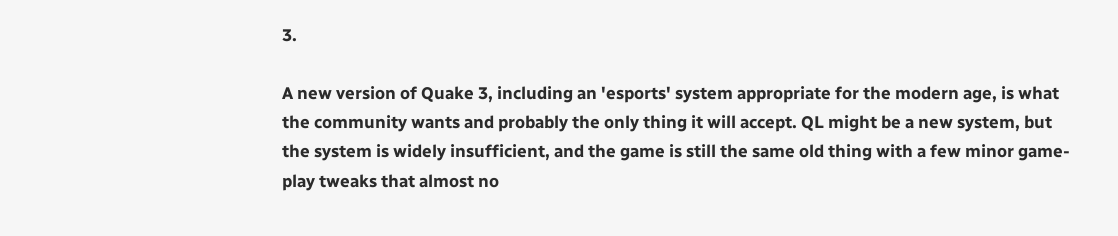3.

A new version of Quake 3, including an 'esports' system appropriate for the modern age, is what the community wants and probably the only thing it will accept. QL might be a new system, but the system is widely insufficient, and the game is still the same old thing with a few minor game-play tweaks that almost no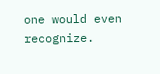one would even recognize.